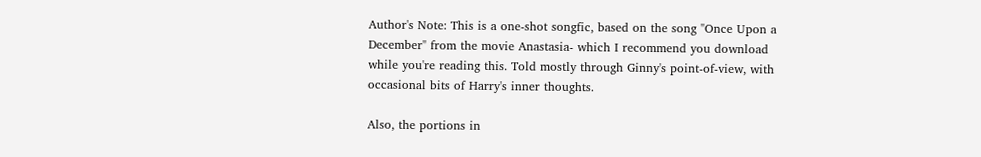Author's Note: This is a one-shot songfic, based on the song "Once Upon a December" from the movie Anastasia- which I recommend you download while you're reading this. Told mostly through Ginny's point-of-view, with occasional bits of Harry's inner thoughts.

Also, the portions in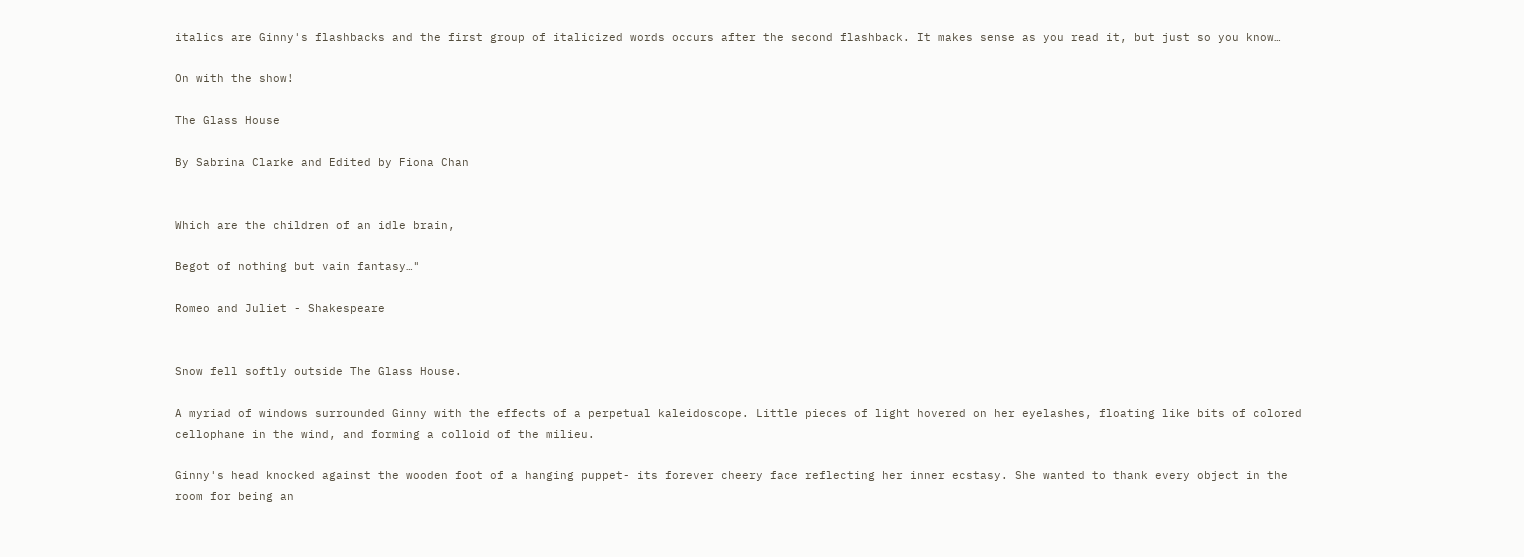italics are Ginny's flashbacks and the first group of italicized words occurs after the second flashback. It makes sense as you read it, but just so you know…

On with the show!

The Glass House

By Sabrina Clarke and Edited by Fiona Chan


Which are the children of an idle brain,

Begot of nothing but vain fantasy…"

Romeo and Juliet - Shakespeare


Snow fell softly outside The Glass House.

A myriad of windows surrounded Ginny with the effects of a perpetual kaleidoscope. Little pieces of light hovered on her eyelashes, floating like bits of colored cellophane in the wind, and forming a colloid of the milieu.

Ginny's head knocked against the wooden foot of a hanging puppet- its forever cheery face reflecting her inner ecstasy. She wanted to thank every object in the room for being an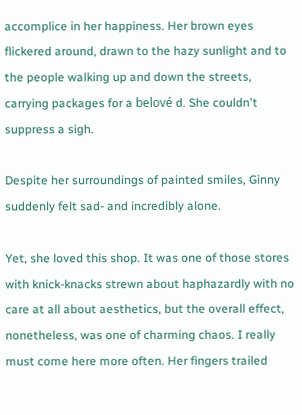accomplice in her happiness. Her brown eyes flickered around, drawn to the hazy sunlight and to the people walking up and down the streets, carrying packages for a belové d. She couldn't suppress a sigh.

Despite her surroundings of painted smiles, Ginny suddenly felt sad- and incredibly alone.

Yet, she loved this shop. It was one of those stores with knick-knacks strewn about haphazardly with no care at all about aesthetics, but the overall effect, nonetheless, was one of charming chaos. I really must come here more often. Her fingers trailed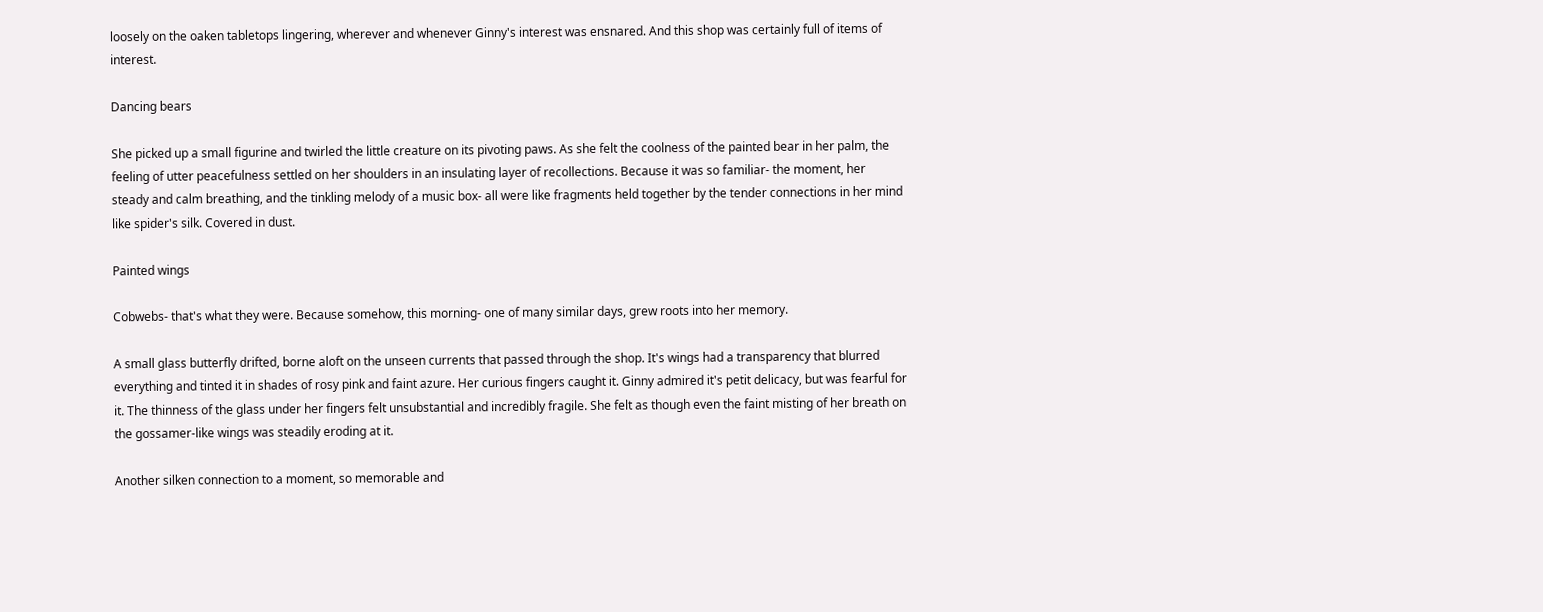loosely on the oaken tabletops lingering, wherever and whenever Ginny's interest was ensnared. And this shop was certainly full of items of interest.

Dancing bears

She picked up a small figurine and twirled the little creature on its pivoting paws. As she felt the coolness of the painted bear in her palm, the feeling of utter peacefulness settled on her shoulders in an insulating layer of recollections. Because it was so familiar- the moment, her steady and calm breathing, and the tinkling melody of a music box- all were like fragments held together by the tender connections in her mind like spider's silk. Covered in dust.

Painted wings

Cobwebs- that's what they were. Because somehow, this morning- one of many similar days, grew roots into her memory.

A small glass butterfly drifted, borne aloft on the unseen currents that passed through the shop. It's wings had a transparency that blurred everything and tinted it in shades of rosy pink and faint azure. Her curious fingers caught it. Ginny admired it's petit delicacy, but was fearful for it. The thinness of the glass under her fingers felt unsubstantial and incredibly fragile. She felt as though even the faint misting of her breath on the gossamer-like wings was steadily eroding at it.

Another silken connection to a moment, so memorable and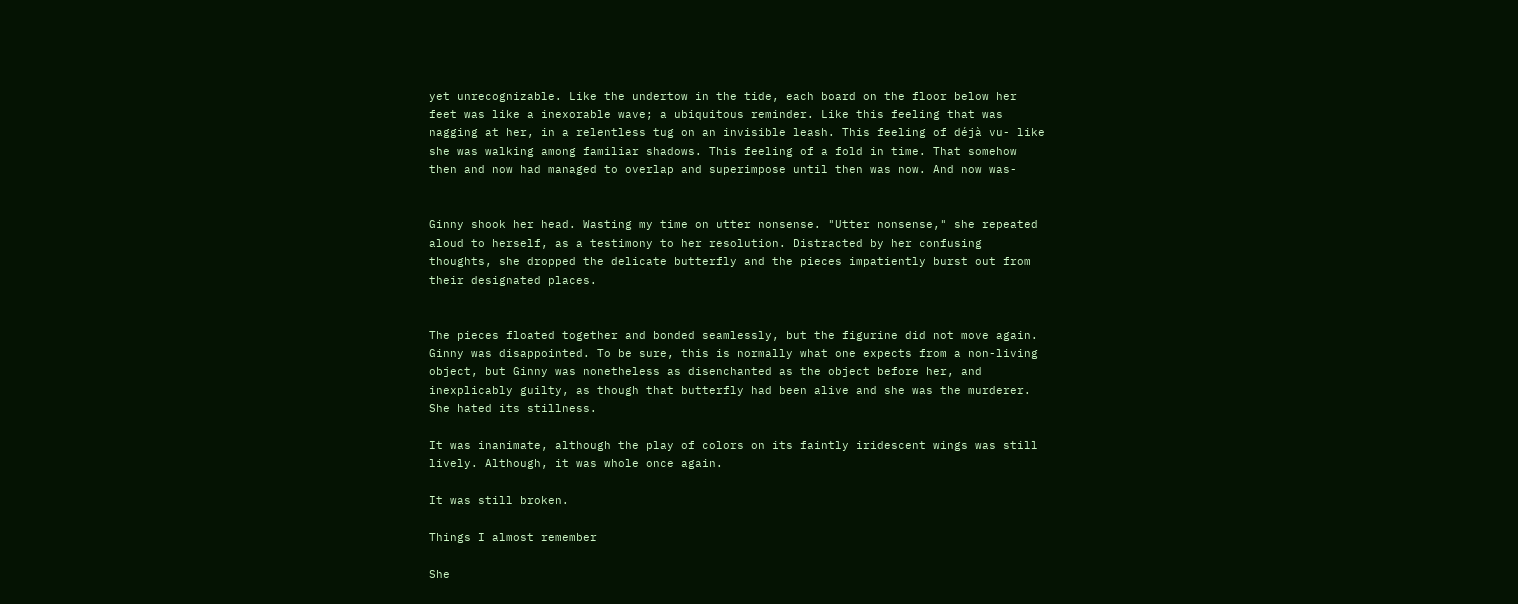yet unrecognizable. Like the undertow in the tide, each board on the floor below her feet was like a inexorable wave; a ubiquitous reminder. Like this feeling that was nagging at her, in a relentless tug on an invisible leash. This feeling of déjà vu- like she was walking among familiar shadows. This feeling of a fold in time. That somehow then and now had managed to overlap and superimpose until then was now. And now was-


Ginny shook her head. Wasting my time on utter nonsense. "Utter nonsense," she repeated aloud to herself, as a testimony to her resolution. Distracted by her confusing thoughts, she dropped the delicate butterfly and the pieces impatiently burst out from their designated places.


The pieces floated together and bonded seamlessly, but the figurine did not move again. Ginny was disappointed. To be sure, this is normally what one expects from a non-living object, but Ginny was nonetheless as disenchanted as the object before her, and inexplicably guilty, as though that butterfly had been alive and she was the murderer. She hated its stillness.

It was inanimate, although the play of colors on its faintly iridescent wings was still lively. Although, it was whole once again.

It was still broken.

Things I almost remember

She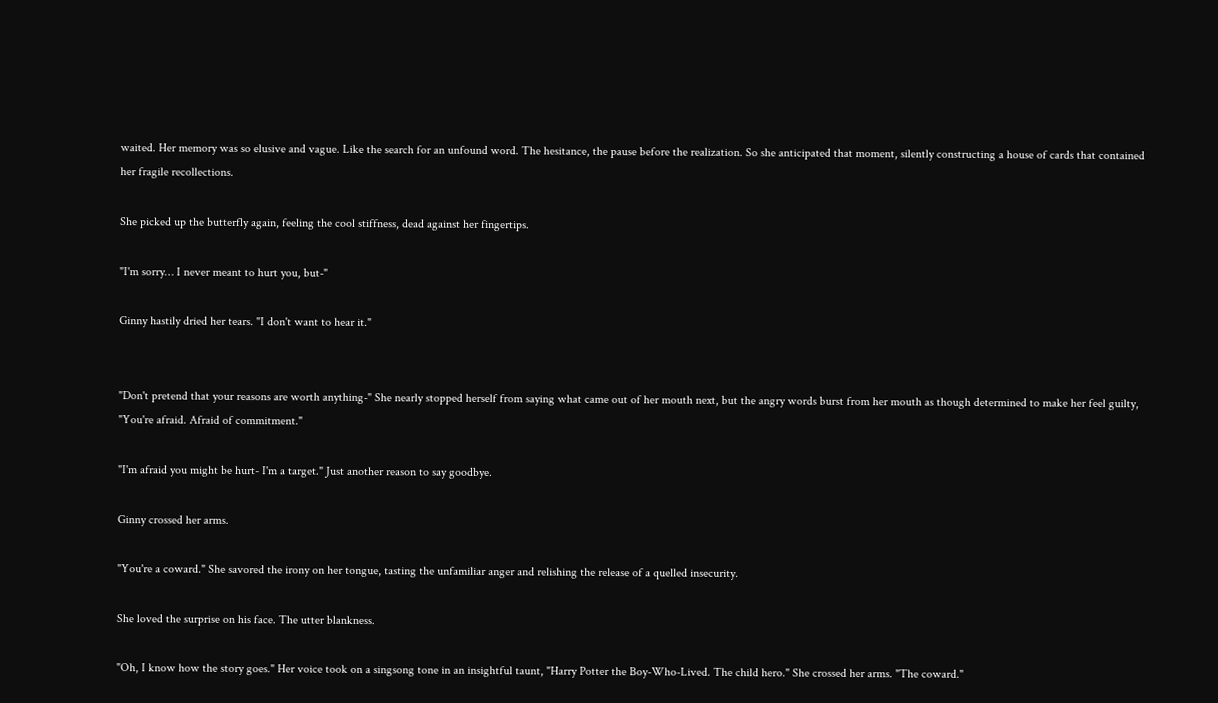waited. Her memory was so elusive and vague. Like the search for an unfound word. The hesitance, the pause before the realization. So she anticipated that moment, silently constructing a house of cards that contained her fragile recollections.

She picked up the butterfly again, feeling the cool stiffness, dead against her fingertips.

"I'm sorry… I never meant to hurt you, but-"

Ginny hastily dried her tears. "I don't want to hear it."


"Don't pretend that your reasons are worth anything-" She nearly stopped herself from saying what came out of her mouth next, but the angry words burst from her mouth as though determined to make her feel guilty, "You're afraid. Afraid of commitment."

"I'm afraid you might be hurt- I'm a target." Just another reason to say goodbye.

Ginny crossed her arms.

"You're a coward." She savored the irony on her tongue, tasting the unfamiliar anger and relishing the release of a quelled insecurity.

She loved the surprise on his face. The utter blankness.

"Oh, I know how the story goes." Her voice took on a singsong tone in an insightful taunt, "Harry Potter the Boy-Who-Lived. The child hero." She crossed her arms. "The coward."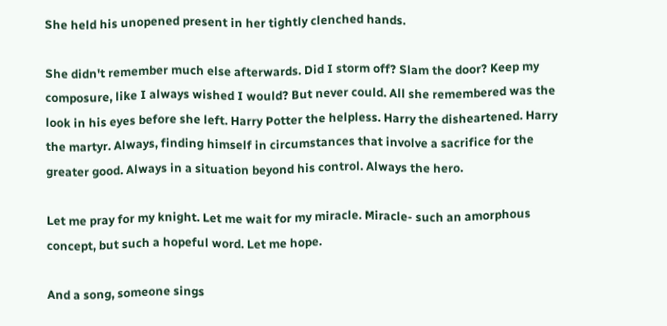She held his unopened present in her tightly clenched hands.

She didn't remember much else afterwards. Did I storm off? Slam the door? Keep my composure, like I always wished I would? But never could. All she remembered was the look in his eyes before she left. Harry Potter the helpless. Harry the disheartened. Harry the martyr. Always, finding himself in circumstances that involve a sacrifice for the greater good. Always in a situation beyond his control. Always the hero.

Let me pray for my knight. Let me wait for my miracle. Miracle- such an amorphous concept, but such a hopeful word. Let me hope.

And a song, someone sings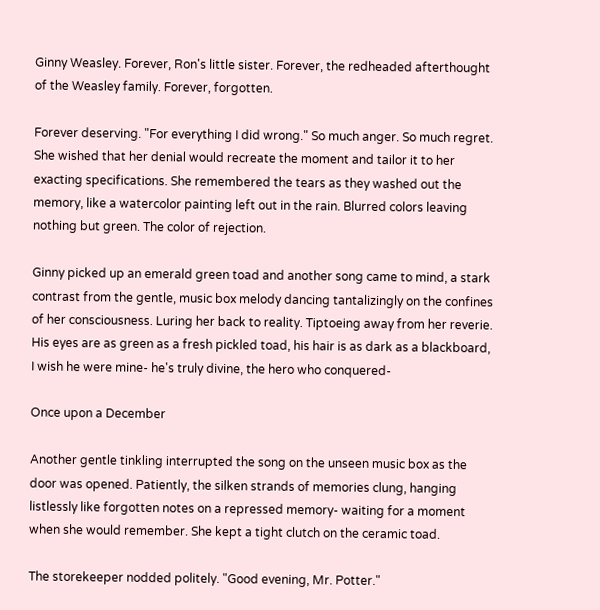Ginny Weasley. Forever, Ron's little sister. Forever, the redheaded afterthought of the Weasley family. Forever, forgotten.

Forever deserving. "For everything I did wrong." So much anger. So much regret. She wished that her denial would recreate the moment and tailor it to her exacting specifications. She remembered the tears as they washed out the memory, like a watercolor painting left out in the rain. Blurred colors leaving nothing but green. The color of rejection.

Ginny picked up an emerald green toad and another song came to mind, a stark contrast from the gentle, music box melody dancing tantalizingly on the confines of her consciousness. Luring her back to reality. Tiptoeing away from her reverie. His eyes are as green as a fresh pickled toad, his hair is as dark as a blackboard, I wish he were mine- he's truly divine, the hero who conquered-

Once upon a December

Another gentle tinkling interrupted the song on the unseen music box as the door was opened. Patiently, the silken strands of memories clung, hanging listlessly like forgotten notes on a repressed memory- waiting for a moment when she would remember. She kept a tight clutch on the ceramic toad.

The storekeeper nodded politely. "Good evening, Mr. Potter."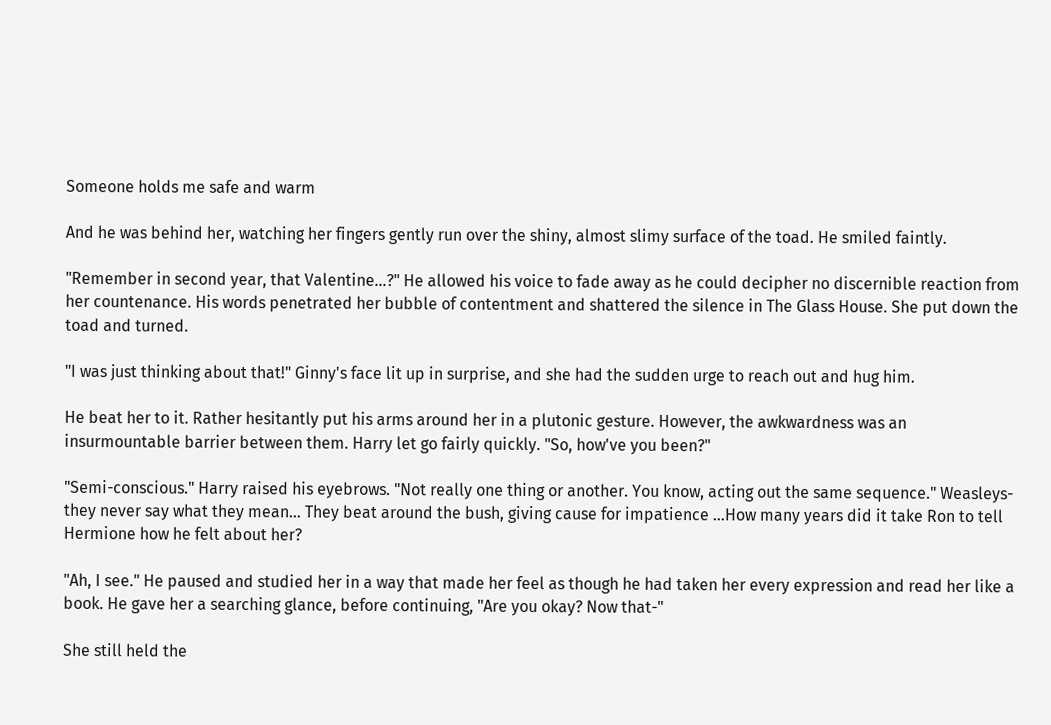Someone holds me safe and warm

And he was behind her, watching her fingers gently run over the shiny, almost slimy surface of the toad. He smiled faintly.

"Remember in second year, that Valentine…?" He allowed his voice to fade away as he could decipher no discernible reaction from her countenance. His words penetrated her bubble of contentment and shattered the silence in The Glass House. She put down the toad and turned.

"I was just thinking about that!" Ginny's face lit up in surprise, and she had the sudden urge to reach out and hug him.

He beat her to it. Rather hesitantly put his arms around her in a plutonic gesture. However, the awkwardness was an insurmountable barrier between them. Harry let go fairly quickly. "So, how've you been?"

"Semi-conscious." Harry raised his eyebrows. "Not really one thing or another. You know, acting out the same sequence." Weasleys- they never say what they mean… They beat around the bush, giving cause for impatience …How many years did it take Ron to tell Hermione how he felt about her?

"Ah, I see." He paused and studied her in a way that made her feel as though he had taken her every expression and read her like a book. He gave her a searching glance, before continuing, "Are you okay? Now that-"

She still held the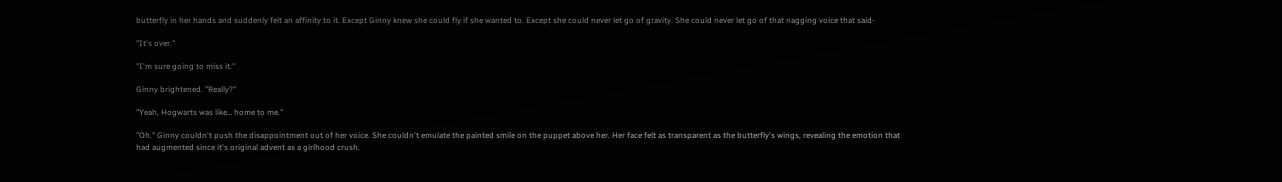butterfly in her hands and suddenly felt an affinity to it. Except Ginny knew she could fly if she wanted to. Except she could never let go of gravity. She could never let go of that nagging voice that said-

"It's over."

"I'm sure going to miss it."

Ginny brightened. "Really?"

"Yeah, Hogwarts was like… home to me."

"Oh." Ginny couldn't push the disappointment out of her voice. She couldn't emulate the painted smile on the puppet above her. Her face felt as transparent as the butterfly's wings, revealing the emotion that had augmented since it's original advent as a girlhood crush.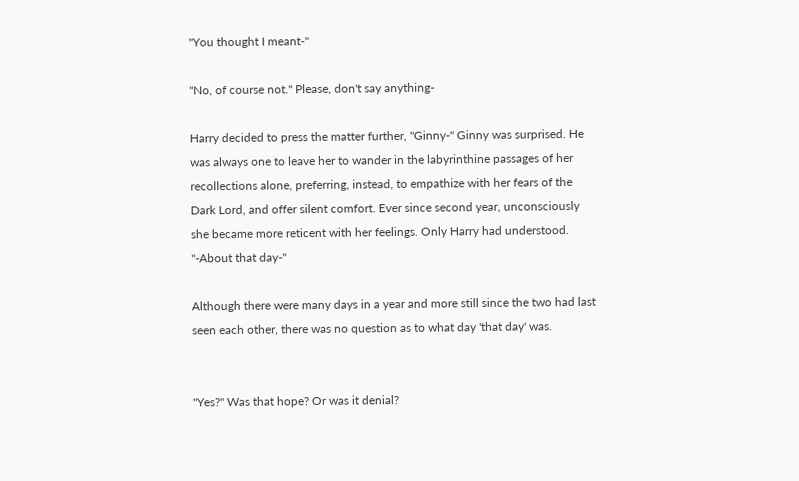"You thought I meant-"

"No, of course not." Please, don't say anything-

Harry decided to press the matter further, "Ginny-" Ginny was surprised. He was always one to leave her to wander in the labyrinthine passages of her recollections alone, preferring, instead, to empathize with her fears of the Dark Lord, and offer silent comfort. Ever since second year, unconsciously she became more reticent with her feelings. Only Harry had understood. "-About that day-"

Although there were many days in a year and more still since the two had last seen each other, there was no question as to what day 'that day' was.


"Yes?" Was that hope? Or was it denial?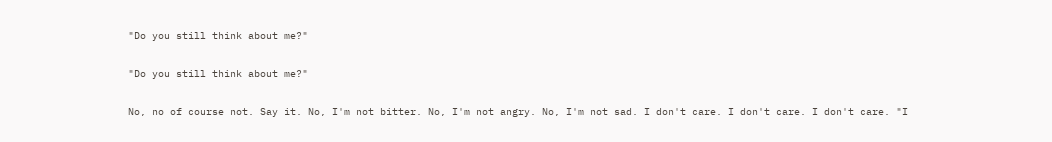"Do you still think about me?"

"Do you still think about me?"

No, no of course not. Say it. No, I'm not bitter. No, I'm not angry. No, I'm not sad. I don't care. I don't care. I don't care. "I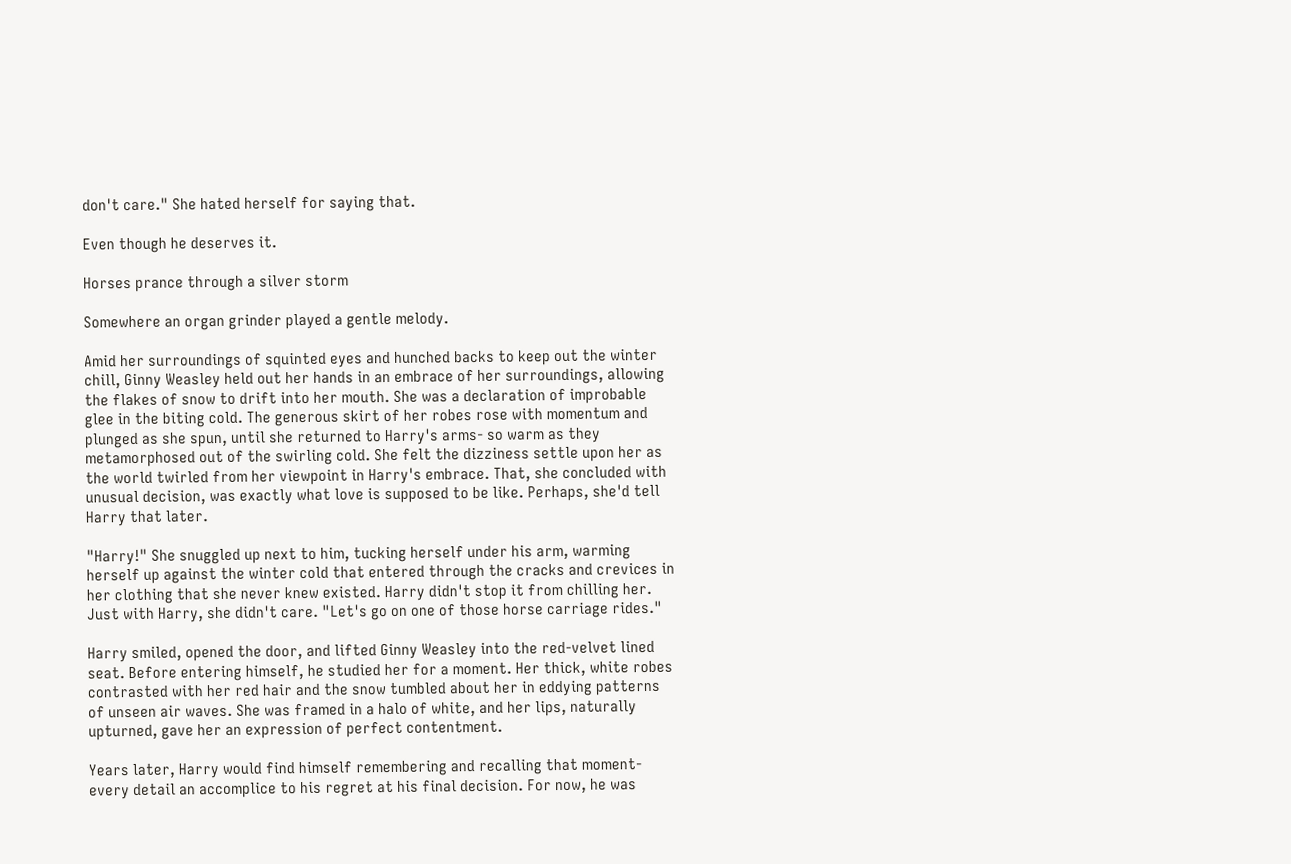don't care." She hated herself for saying that.

Even though he deserves it.

Horses prance through a silver storm

Somewhere an organ grinder played a gentle melody.

Amid her surroundings of squinted eyes and hunched backs to keep out the winter chill, Ginny Weasley held out her hands in an embrace of her surroundings, allowing the flakes of snow to drift into her mouth. She was a declaration of improbable glee in the biting cold. The generous skirt of her robes rose with momentum and plunged as she spun, until she returned to Harry's arms- so warm as they metamorphosed out of the swirling cold. She felt the dizziness settle upon her as the world twirled from her viewpoint in Harry's embrace. That, she concluded with unusual decision, was exactly what love is supposed to be like. Perhaps, she'd tell Harry that later.

"Harry!" She snuggled up next to him, tucking herself under his arm, warming herself up against the winter cold that entered through the cracks and crevices in her clothing that she never knew existed. Harry didn't stop it from chilling her. Just with Harry, she didn't care. "Let's go on one of those horse carriage rides."

Harry smiled, opened the door, and lifted Ginny Weasley into the red-velvet lined seat. Before entering himself, he studied her for a moment. Her thick, white robes contrasted with her red hair and the snow tumbled about her in eddying patterns of unseen air waves. She was framed in a halo of white, and her lips, naturally upturned, gave her an expression of perfect contentment.

Years later, Harry would find himself remembering and recalling that moment- every detail an accomplice to his regret at his final decision. For now, he was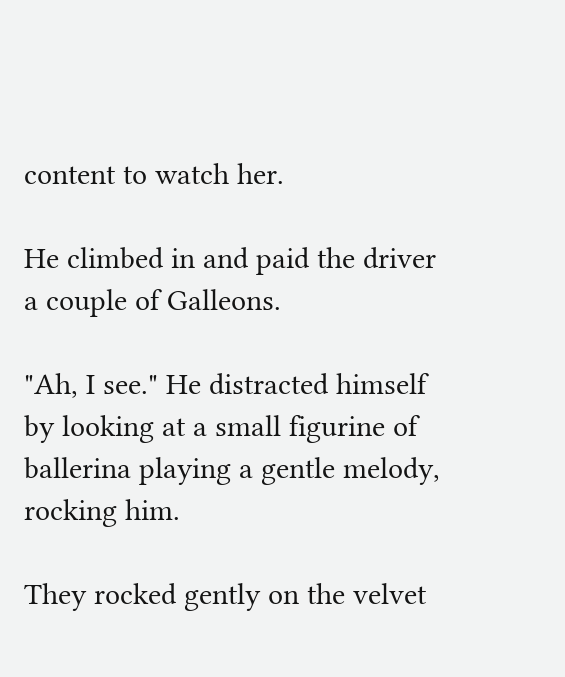content to watch her.

He climbed in and paid the driver a couple of Galleons.

"Ah, I see." He distracted himself by looking at a small figurine of ballerina playing a gentle melody, rocking him.

They rocked gently on the velvet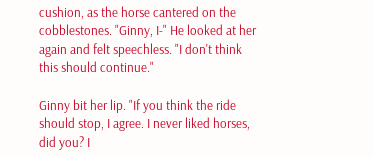cushion, as the horse cantered on the cobblestones. "Ginny, I-" He looked at her again and felt speechless. "I don't think this should continue."

Ginny bit her lip. "If you think the ride should stop, I agree. I never liked horses, did you? I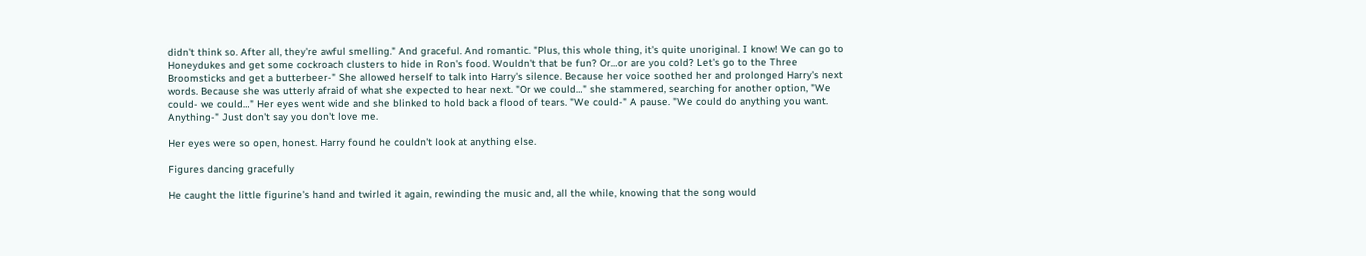didn't think so. After all, they're awful smelling." And graceful. And romantic. "Plus, this whole thing, it's quite unoriginal. I know! We can go to Honeydukes and get some cockroach clusters to hide in Ron's food. Wouldn't that be fun? Or…or are you cold? Let's go to the Three Broomsticks and get a butterbeer-" She allowed herself to talk into Harry's silence. Because her voice soothed her and prolonged Harry's next words. Because she was utterly afraid of what she expected to hear next. "Or we could…" she stammered, searching for another option, "We could- we could…" Her eyes went wide and she blinked to hold back a flood of tears. "We could-" A pause. "We could do anything you want. Anything-" Just don't say you don't love me.

Her eyes were so open, honest. Harry found he couldn't look at anything else.

Figures dancing gracefully

He caught the little figurine's hand and twirled it again, rewinding the music and, all the while, knowing that the song would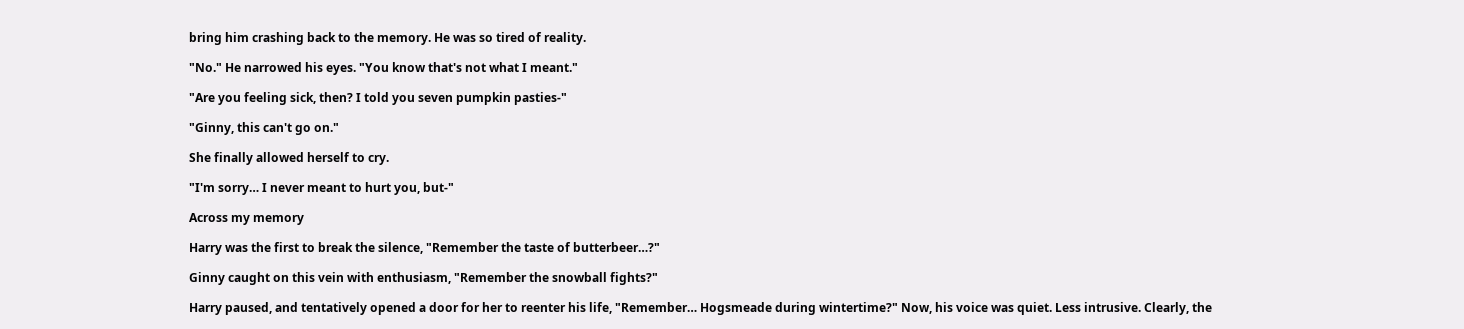bring him crashing back to the memory. He was so tired of reality.

"No." He narrowed his eyes. "You know that's not what I meant."

"Are you feeling sick, then? I told you seven pumpkin pasties-"

"Ginny, this can't go on."

She finally allowed herself to cry.

"I'm sorry… I never meant to hurt you, but-"

Across my memory

Harry was the first to break the silence, "Remember the taste of butterbeer…?"

Ginny caught on this vein with enthusiasm, "Remember the snowball fights?"

Harry paused, and tentatively opened a door for her to reenter his life, "Remember… Hogsmeade during wintertime?" Now, his voice was quiet. Less intrusive. Clearly, the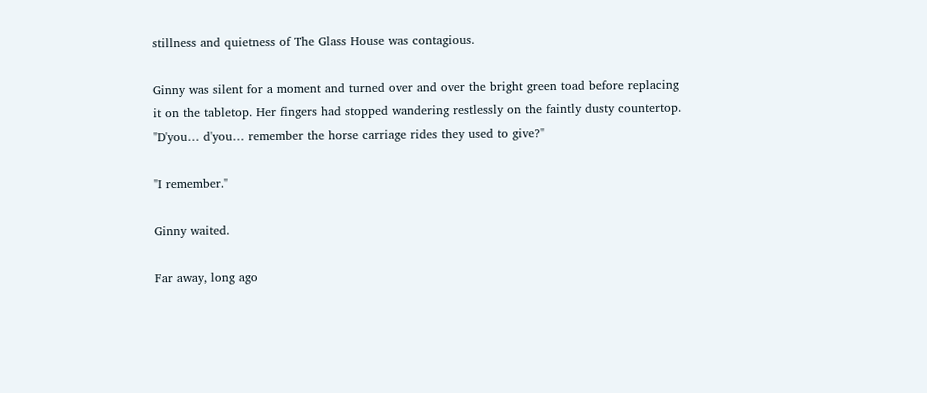stillness and quietness of The Glass House was contagious.

Ginny was silent for a moment and turned over and over the bright green toad before replacing it on the tabletop. Her fingers had stopped wandering restlessly on the faintly dusty countertop. "D'you… d'you… remember the horse carriage rides they used to give?"

"I remember."

Ginny waited.

Far away, long ago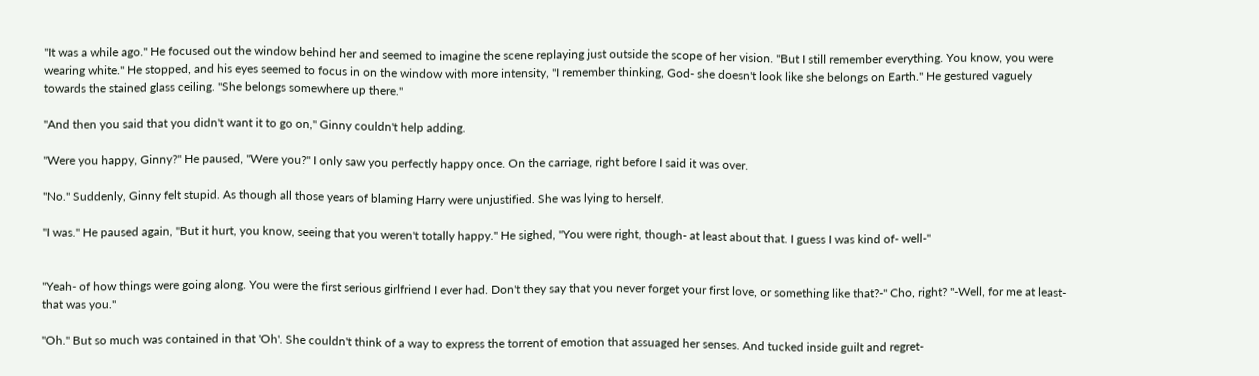"It was a while ago." He focused out the window behind her and seemed to imagine the scene replaying just outside the scope of her vision. "But I still remember everything. You know, you were wearing white." He stopped, and his eyes seemed to focus in on the window with more intensity, "I remember thinking, God- she doesn't look like she belongs on Earth." He gestured vaguely towards the stained glass ceiling. "She belongs somewhere up there."

"And then you said that you didn't want it to go on," Ginny couldn't help adding.

"Were you happy, Ginny?" He paused, "Were you?" I only saw you perfectly happy once. On the carriage, right before I said it was over.

"No." Suddenly, Ginny felt stupid. As though all those years of blaming Harry were unjustified. She was lying to herself.

"I was." He paused again, "But it hurt, you know, seeing that you weren't totally happy." He sighed, "You were right, though- at least about that. I guess I was kind of- well-"


"Yeah- of how things were going along. You were the first serious girlfriend I ever had. Don't they say that you never forget your first love, or something like that?-" Cho, right? "-Well, for me at least- that was you."

"Oh." But so much was contained in that 'Oh'. She couldn't think of a way to express the torrent of emotion that assuaged her senses. And tucked inside guilt and regret-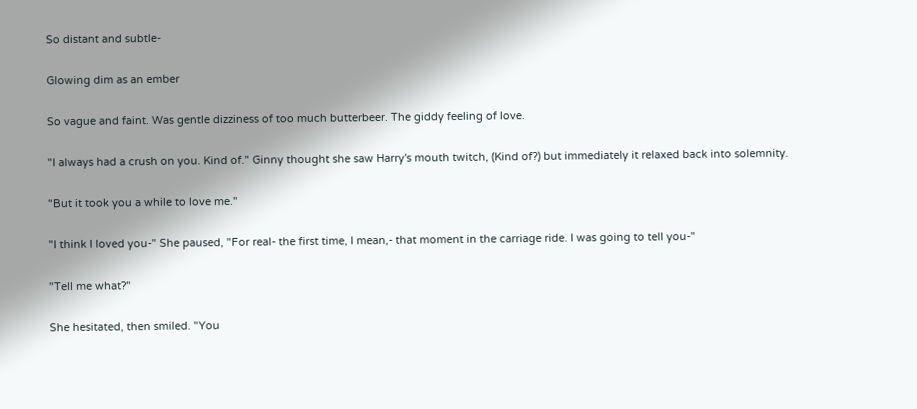So distant and subtle-

Glowing dim as an ember

So vague and faint. Was gentle dizziness of too much butterbeer. The giddy feeling of love.

"I always had a crush on you. Kind of." Ginny thought she saw Harry's mouth twitch, (Kind of?) but immediately it relaxed back into solemnity.

"But it took you a while to love me."

"I think I loved you-" She paused, "For real- the first time, I mean,- that moment in the carriage ride. I was going to tell you-"

"Tell me what?"

She hesitated, then smiled. "You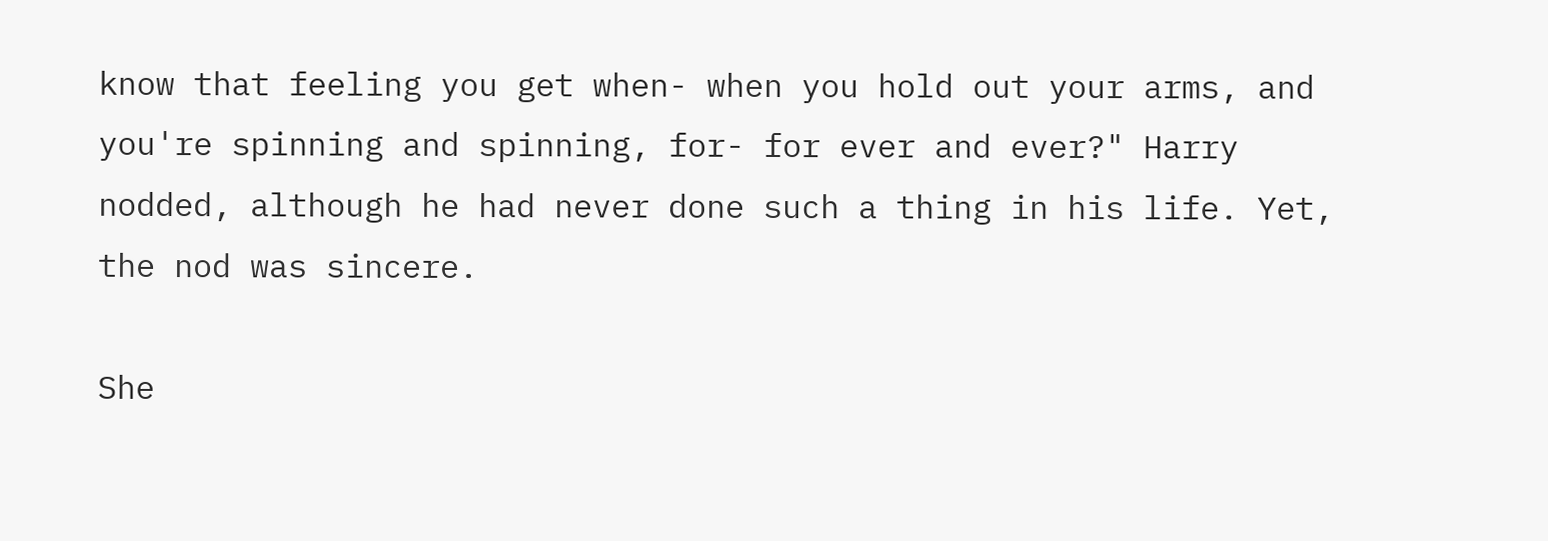know that feeling you get when- when you hold out your arms, and you're spinning and spinning, for- for ever and ever?" Harry nodded, although he had never done such a thing in his life. Yet, the nod was sincere.

She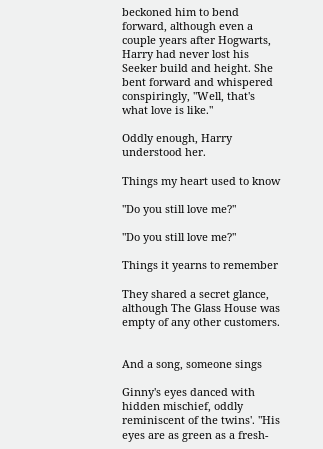beckoned him to bend forward, although even a couple years after Hogwarts, Harry had never lost his Seeker build and height. She bent forward and whispered conspiringly, "Well, that's what love is like."

Oddly enough, Harry understood her.

Things my heart used to know

"Do you still love me?"

"Do you still love me?"

Things it yearns to remember

They shared a secret glance, although The Glass House was empty of any other customers.


And a song, someone sings

Ginny's eyes danced with hidden mischief, oddly reminiscent of the twins'. "His eyes are as green as a fresh-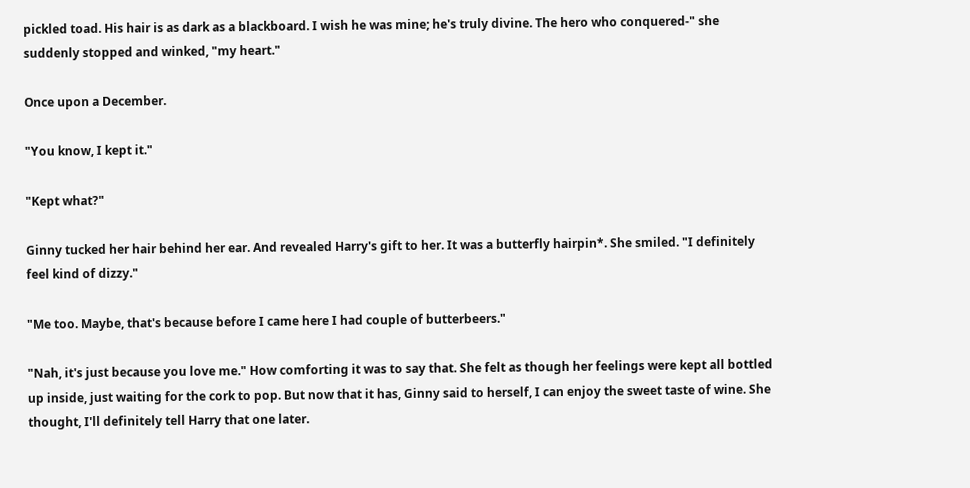pickled toad. His hair is as dark as a blackboard. I wish he was mine; he's truly divine. The hero who conquered-" she suddenly stopped and winked, "my heart."

Once upon a December.

"You know, I kept it."

"Kept what?"

Ginny tucked her hair behind her ear. And revealed Harry's gift to her. It was a butterfly hairpin*. She smiled. "I definitely feel kind of dizzy."

"Me too. Maybe, that's because before I came here I had couple of butterbeers."

"Nah, it's just because you love me." How comforting it was to say that. She felt as though her feelings were kept all bottled up inside, just waiting for the cork to pop. But now that it has, Ginny said to herself, I can enjoy the sweet taste of wine. She thought, I'll definitely tell Harry that one later.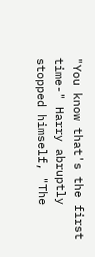"You know that's the first time-" Harry abruptly stopped himself, "The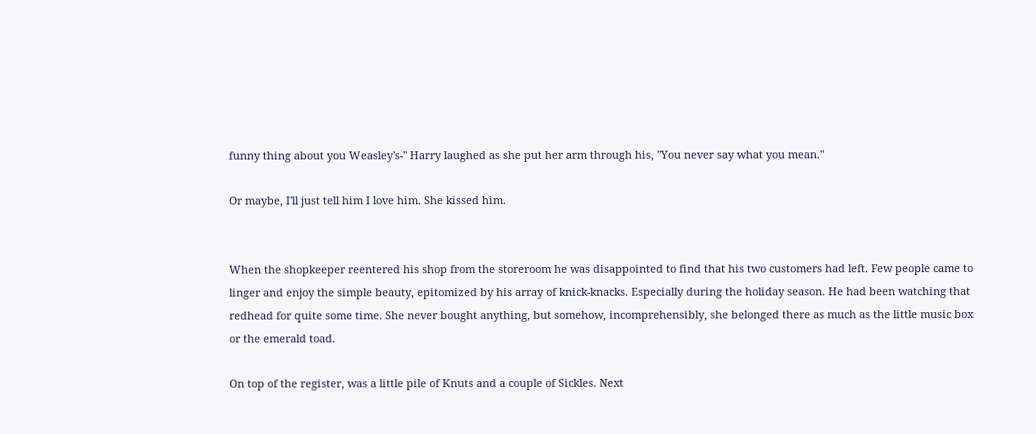funny thing about you Weasley's-" Harry laughed as she put her arm through his, "You never say what you mean."

Or maybe, I'll just tell him I love him. She kissed him.


When the shopkeeper reentered his shop from the storeroom he was disappointed to find that his two customers had left. Few people came to linger and enjoy the simple beauty, epitomized by his array of knick-knacks. Especially during the holiday season. He had been watching that redhead for quite some time. She never bought anything, but somehow, incomprehensibly, she belonged there as much as the little music box or the emerald toad.

On top of the register, was a little pile of Knuts and a couple of Sickles. Next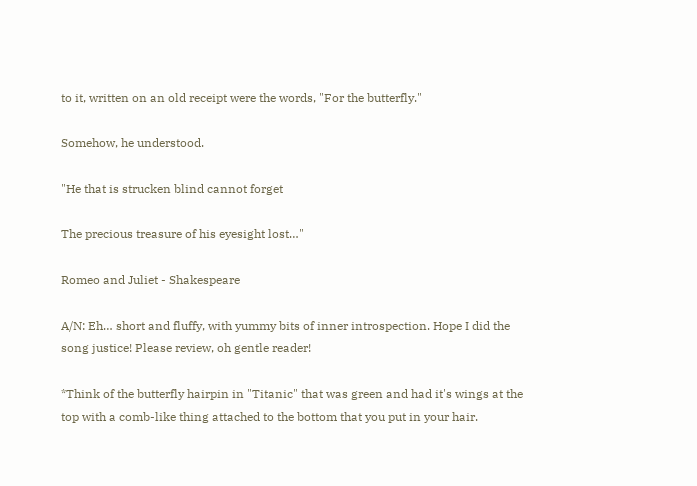to it, written on an old receipt were the words, "For the butterfly."

Somehow, he understood.

"He that is strucken blind cannot forget

The precious treasure of his eyesight lost…"

Romeo and Juliet - Shakespeare

A/N: Eh… short and fluffy, with yummy bits of inner introspection. Hope I did the song justice! Please review, oh gentle reader!

*Think of the butterfly hairpin in "Titanic" that was green and had it's wings at the top with a comb-like thing attached to the bottom that you put in your hair.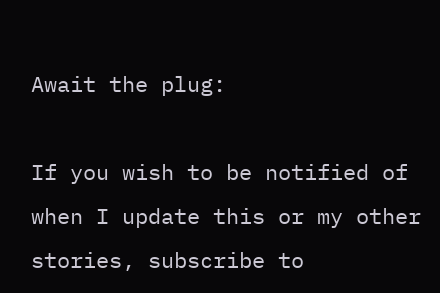Await the plug:

If you wish to be notified of when I update this or my other stories, subscribe to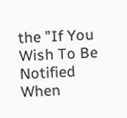the "If You Wish To Be Notified When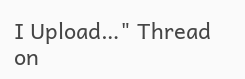I Upload…" Thread on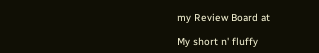my Review Board at

My short n' fluffy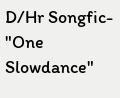D/Hr Songfic- "One Slowdance"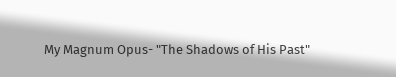My Magnum Opus- "The Shadows of His Past"